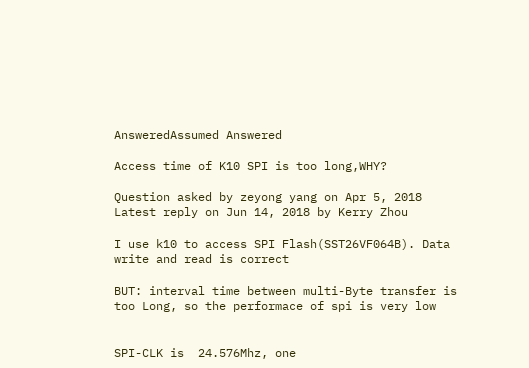AnsweredAssumed Answered

Access time of K10 SPI is too long,WHY?

Question asked by zeyong yang on Apr 5, 2018
Latest reply on Jun 14, 2018 by Kerry Zhou

I use k10 to access SPI Flash(SST26VF064B). Data write and read is correct

BUT: interval time between multi-Byte transfer is too Long, so the performace of spi is very low


SPI-CLK is  24.576Mhz, one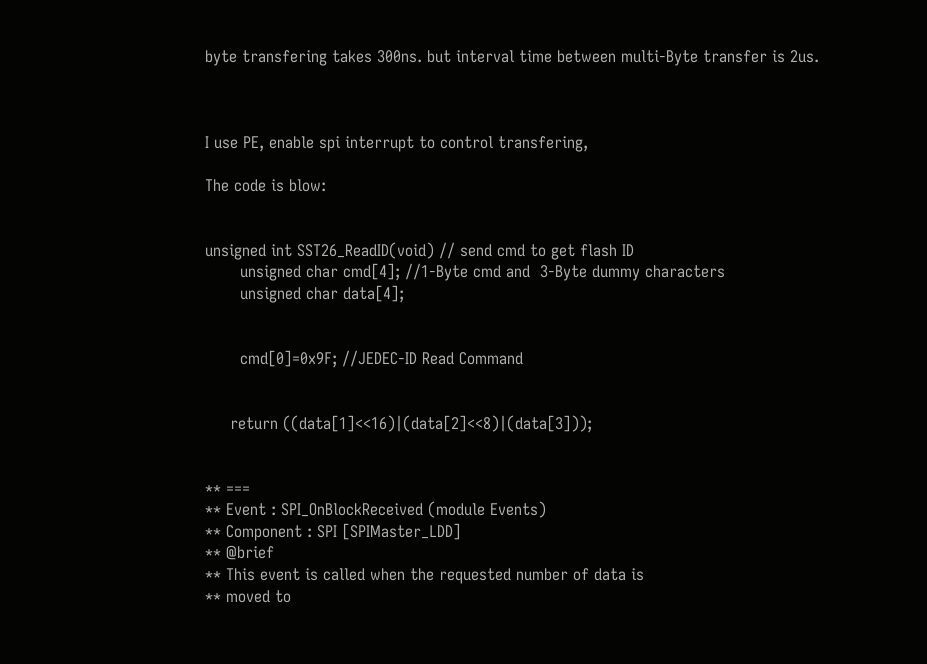byte transfering takes 300ns. but interval time between multi-Byte transfer is 2us.



I use PE, enable spi interrupt to control transfering,

The code is blow:


unsigned int SST26_ReadID(void) // send cmd to get flash ID
       unsigned char cmd[4]; //1-Byte cmd and  3-Byte dummy characters
       unsigned char data[4];


       cmd[0]=0x9F; //JEDEC-ID Read Command


     return ((data[1]<<16)|(data[2]<<8)|(data[3]));


** ===
** Event : SPI_OnBlockReceived (module Events)
** Component : SPI [SPIMaster_LDD]
** @brief
** This event is called when the requested number of data is
** moved to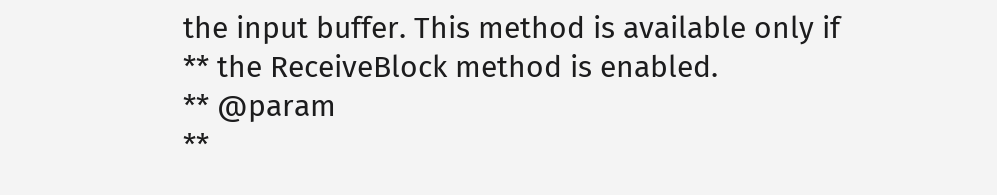the input buffer. This method is available only if
** the ReceiveBlock method is enabled.
** @param
**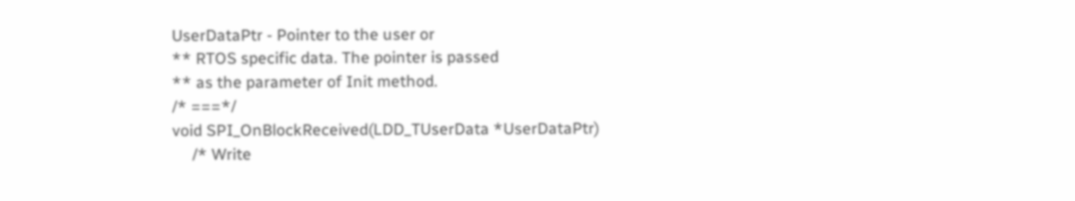UserDataPtr - Pointer to the user or
** RTOS specific data. The pointer is passed
** as the parameter of Init method.
/* ===*/
void SPI_OnBlockReceived(LDD_TUserData *UserDataPtr)
     /* Write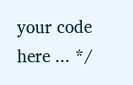your code here ... */